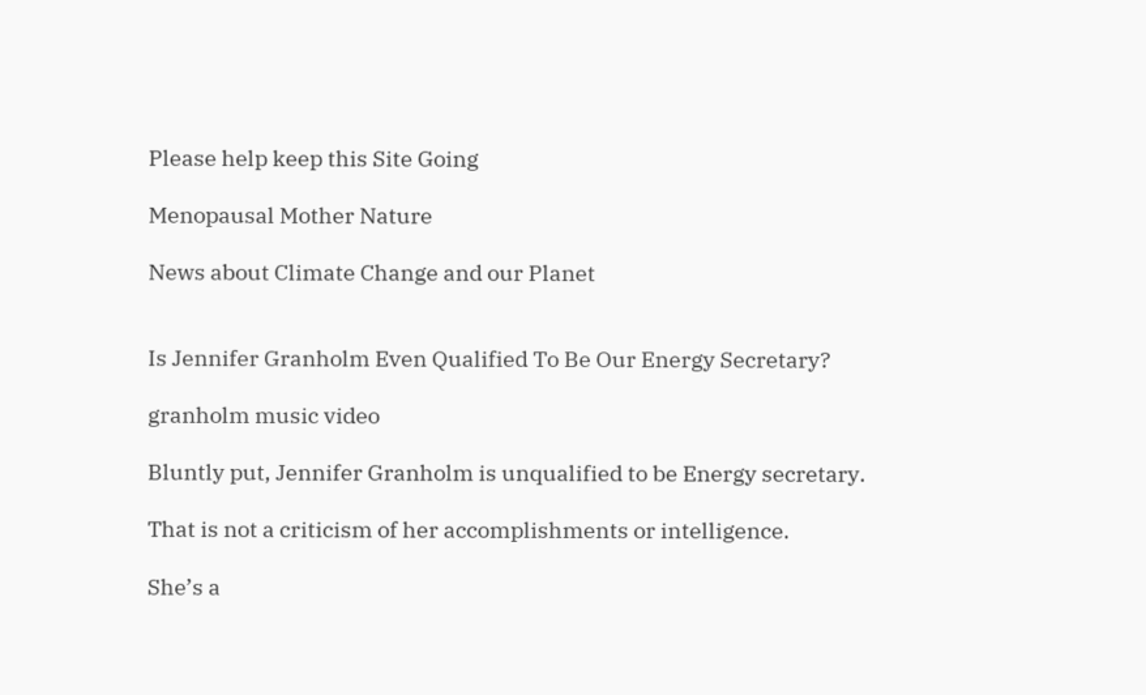Please help keep this Site Going

Menopausal Mother Nature

News about Climate Change and our Planet


Is Jennifer Granholm Even Qualified To Be Our Energy Secretary?

granholm music video

Bluntly put, Jennifer Granholm is unqualified to be Energy secretary.

That is not a criticism of her accomplishments or intelligence.

She’s a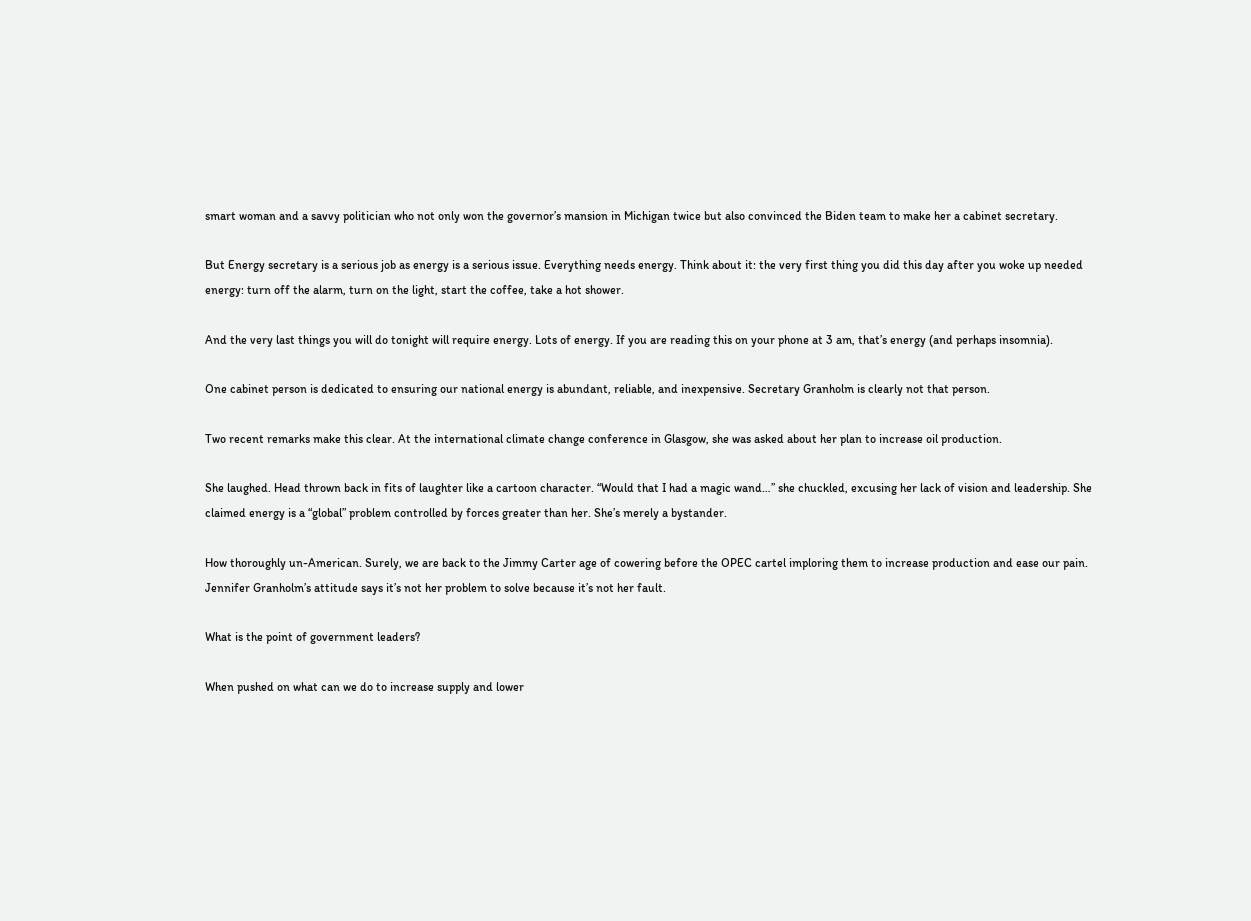smart woman and a savvy politician who not only won the governor’s mansion in Michigan twice but also convinced the Biden team to make her a cabinet secretary.

But Energy secretary is a serious job as energy is a serious issue. Everything needs energy. Think about it: the very first thing you did this day after you woke up needed energy: turn off the alarm, turn on the light, start the coffee, take a hot shower.

And the very last things you will do tonight will require energy. Lots of energy. If you are reading this on your phone at 3 am, that’s energy (and perhaps insomnia).

One cabinet person is dedicated to ensuring our national energy is abundant, reliable, and inexpensive. Secretary Granholm is clearly not that person.

Two recent remarks make this clear. At the international climate change conference in Glasgow, she was asked about her plan to increase oil production.

She laughed. Head thrown back in fits of laughter like a cartoon character. “Would that I had a magic wand…” she chuckled, excusing her lack of vision and leadership. She claimed energy is a “global” problem controlled by forces greater than her. She’s merely a bystander.

How thoroughly un-American. Surely, we are back to the Jimmy Carter age of cowering before the OPEC cartel imploring them to increase production and ease our pain. Jennifer Granholm’s attitude says it’s not her problem to solve because it’s not her fault.

What is the point of government leaders?

When pushed on what can we do to increase supply and lower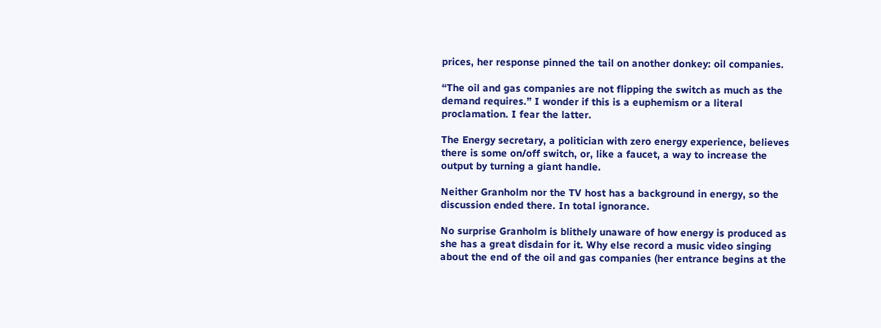prices, her response pinned the tail on another donkey: oil companies.

“The oil and gas companies are not flipping the switch as much as the demand requires.” I wonder if this is a euphemism or a literal proclamation. I fear the latter.

The Energy secretary, a politician with zero energy experience, believes there is some on/off switch, or, like a faucet, a way to increase the output by turning a giant handle.

Neither Granholm nor the TV host has a background in energy, so the discussion ended there. In total ignorance.

No surprise Granholm is blithely unaware of how energy is produced as she has a great disdain for it. Why else record a music video singing about the end of the oil and gas companies (her entrance begins at the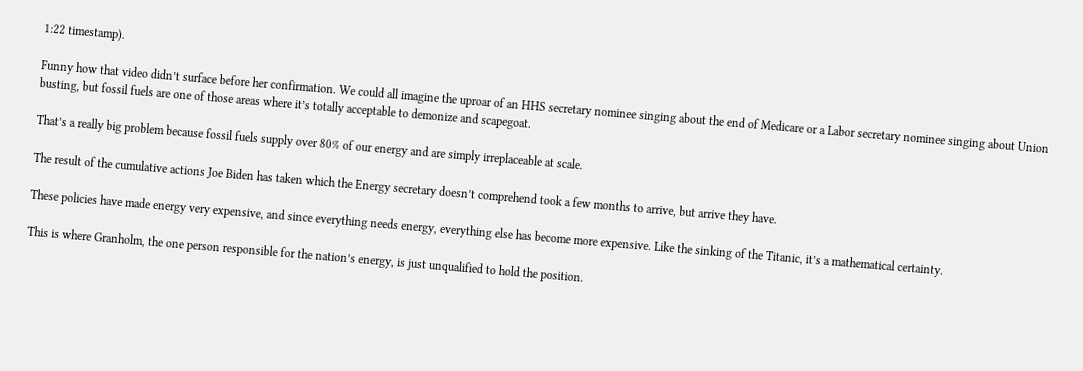1:22 timestamp).

Funny how that video didn’t surface before her confirmation. We could all imagine the uproar of an HHS secretary nominee singing about the end of Medicare or a Labor secretary nominee singing about Union busting, but fossil fuels are one of those areas where it’s totally acceptable to demonize and scapegoat.

That’s a really big problem because fossil fuels supply over 80% of our energy and are simply irreplaceable at scale.

The result of the cumulative actions Joe Biden has taken which the Energy secretary doesn’t comprehend took a few months to arrive, but arrive they have.

These policies have made energy very expensive, and since everything needs energy, everything else has become more expensive. Like the sinking of the Titanic, it’s a mathematical certainty.

This is where Granholm, the one person responsible for the nation’s energy, is just unqualified to hold the position.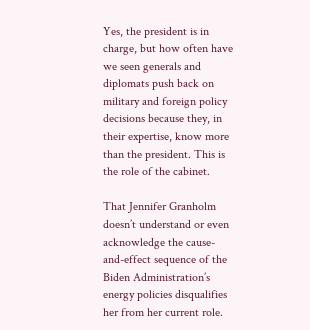Yes, the president is in charge, but how often have we seen generals and diplomats push back on military and foreign policy decisions because they, in their expertise, know more than the president. This is the role of the cabinet.

That Jennifer Granholm doesn’t understand or even acknowledge the cause-and-effect sequence of the Biden Administration’s energy policies disqualifies her from her current role.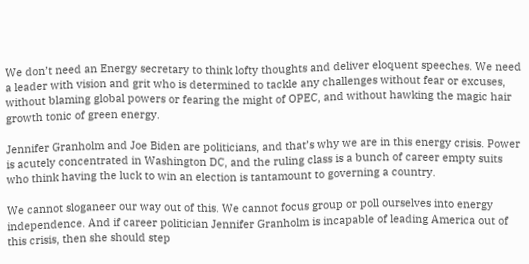We don’t need an Energy secretary to think lofty thoughts and deliver eloquent speeches. We need a leader with vision and grit who is determined to tackle any challenges without fear or excuses, without blaming global powers or fearing the might of OPEC, and without hawking the magic hair growth tonic of green energy.

Jennifer Granholm and Joe Biden are politicians, and that’s why we are in this energy crisis. Power is acutely concentrated in Washington DC, and the ruling class is a bunch of career empty suits who think having the luck to win an election is tantamount to governing a country.

We cannot sloganeer our way out of this. We cannot focus group or poll ourselves into energy independence. And if career politician Jennifer Granholm is incapable of leading America out of this crisis, then she should step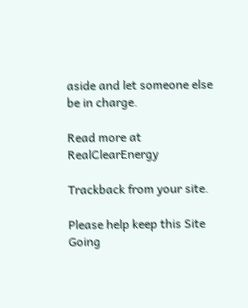aside and let someone else be in charge.

Read more at RealClearEnergy

Trackback from your site.

Please help keep this Site Going